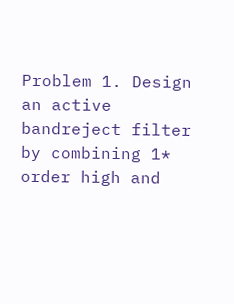Problem 1. Design an active bandreject filter by combining 1* order high and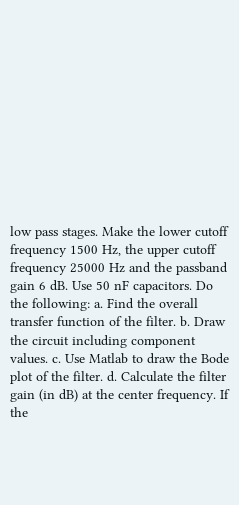low pass stages. Make the lower cutoff frequency 1500 Hz, the upper cutoff frequency 25000 Hz and the passband gain 6 dB. Use 50 nF capacitors. Do the following: a. Find the overall transfer function of the filter. b. Draw the circuit including component values. c. Use Matlab to draw the Bode plot of the filter. d. Calculate the filter gain (in dB) at the center frequency. If the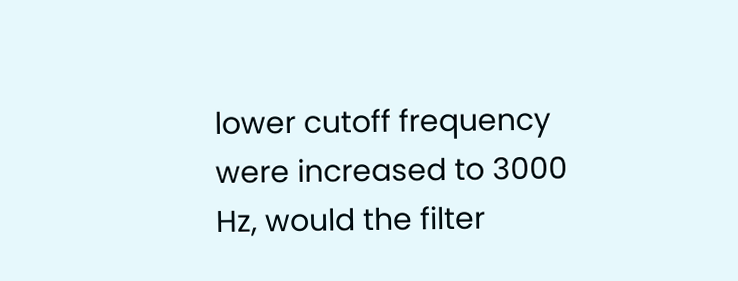lower cutoff frequency were increased to 3000 Hz, would the filter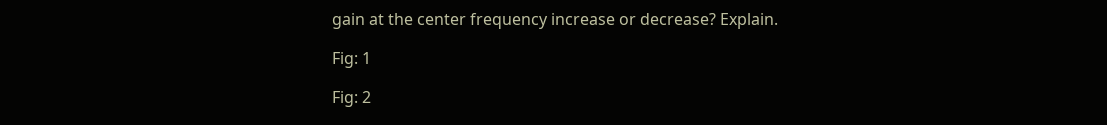gain at the center frequency increase or decrease? Explain.

Fig: 1

Fig: 2